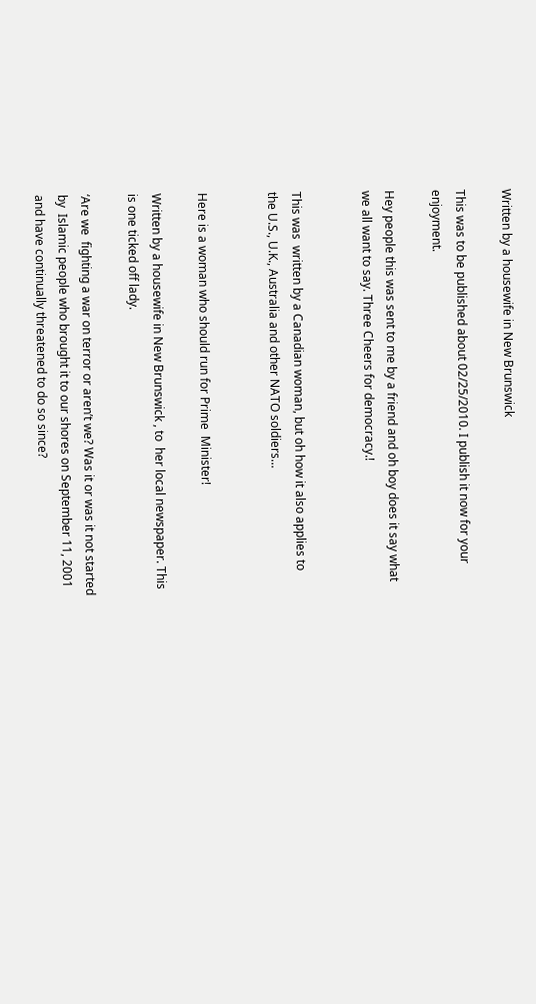Written by a housewife in New Brunswick

This was to be published about 02/25/2010. I publish it now for your enjoyment.

Hey people this was sent to me by a friend and oh boy does it say what we all want to say. Three Cheers for democracy.!


This was  written by a Canadian woman, but oh how it also applies to  the U.S., U.K., Australia and other NATO soldiers…


Here is a woman who should run for Prime  Minister!

Written by a housewife in New Brunswick , to  her local newspaper. This is one ticked off lady.

‘Are we  fighting a war on terror or aren’t we? Was it or was it not started by  Islamic people who brought it to our shores on September 11, 2001 and have continually threatened to do so since?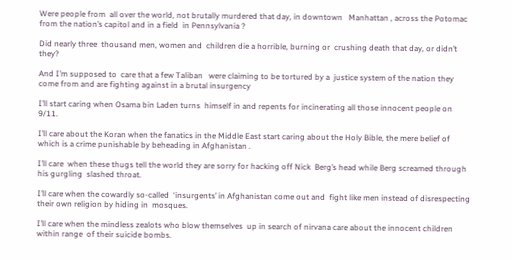Were people from  all over the world, not brutally murdered that day, in downtown   Manhattan , across the Potomac from the nation’s capitol and in a field  in Pennsylvania ?

Did nearly three  thousand men, women and  children die a horrible, burning or  crushing death that day, or didn’t they?

And I’m supposed to  care that a few Taliban   were claiming to be tortured by a  justice system of the nation they come from and are fighting against in a brutal insurgency

I’ll start caring when Osama bin Laden turns  himself in and repents for incinerating all those innocent people on  9/11.

I’ll care about the Koran when the fanatics in the Middle East start caring about the Holy Bible, the mere belief of which is a crime punishable by beheading in Afghanistan .

I’ll care  when these thugs tell the world they are sorry for hacking off Nick  Berg’s head while Berg screamed through his gurgling  slashed throat.

I’ll care when the cowardly so-called  ‘insurgents’ in Afghanistan come out and  fight like men instead of disrespecting their own religion by hiding in  mosques.

I’ll care when the mindless zealots who blow themselves  up in search of nirvana care about the innocent children within range  of their suicide bombs.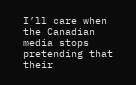I’ll care when the Canadian media stops  pretending that their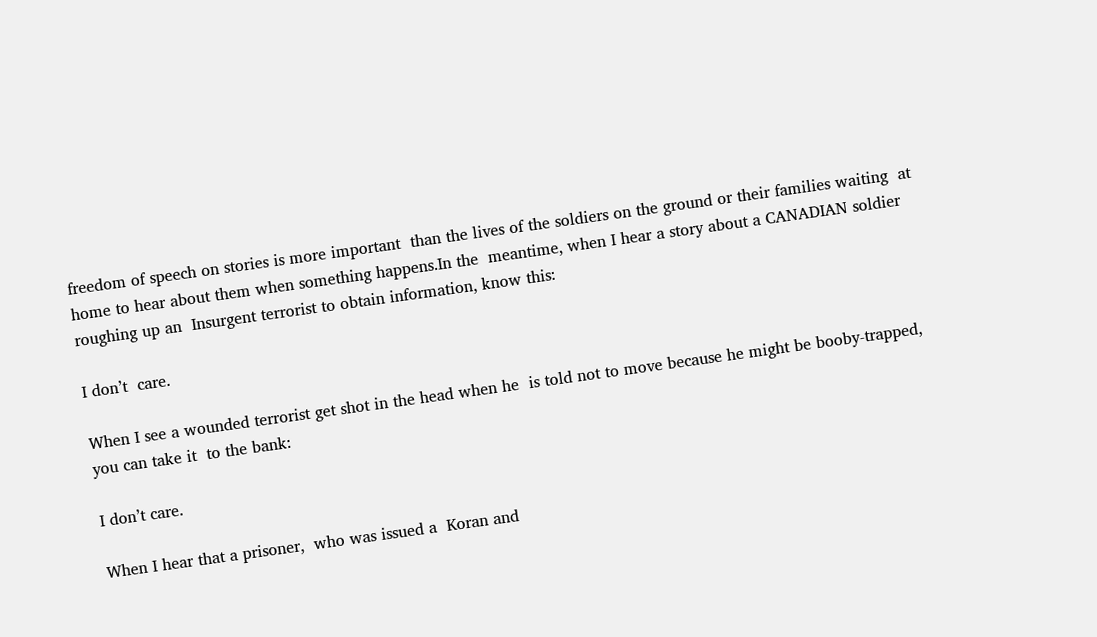freedom of speech on stories is more important  than the lives of the soldiers on the ground or their families waiting  at home to hear about them when something happens.In the  meantime, when I hear a story about a CANADIAN soldier roughing up an  Insurgent terrorist to obtain information, know this:

I don’t  care.

When I see a wounded terrorist get shot in the head when he  is told not to move because he might be booby-trapped, you can take it  to the bank:

I don’t care.

When I hear that a prisoner,  who was issued a  Koran and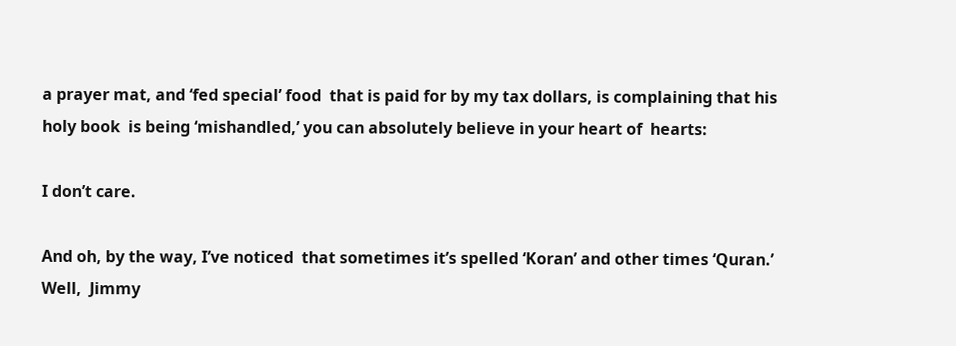a prayer mat, and ‘fed special’ food  that is paid for by my tax dollars, is complaining that his holy book  is being ‘mishandled,’ you can absolutely believe in your heart of  hearts:

I don’t care.

And oh, by the way, I’ve noticed  that sometimes it’s spelled ‘Koran’ and other times ‘Quran.’ Well,  Jimmy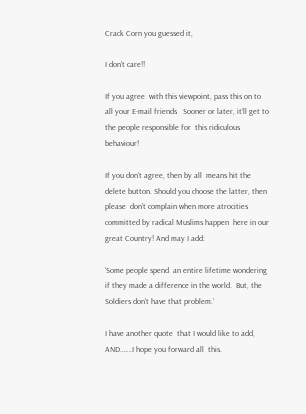Crack Corn you guessed it,

I don’t care!!

If you agree  with this viewpoint, pass this on to all your E-mail friends   Sooner or later, it’ll get to the people responsible for  this ridiculous behaviour!

If you don’t agree, then by all  means hit the delete button. Should you choose the latter, then please  don’t complain when more atrocities committed by radical Muslims happen  here in our great Country! And may I add:

‘Some people spend  an entire lifetime wondering if they made a difference in the world.  But, the Soldiers don’t have that problem.’

I have another quote  that I would like to add, AND…….I hope you forward all  this.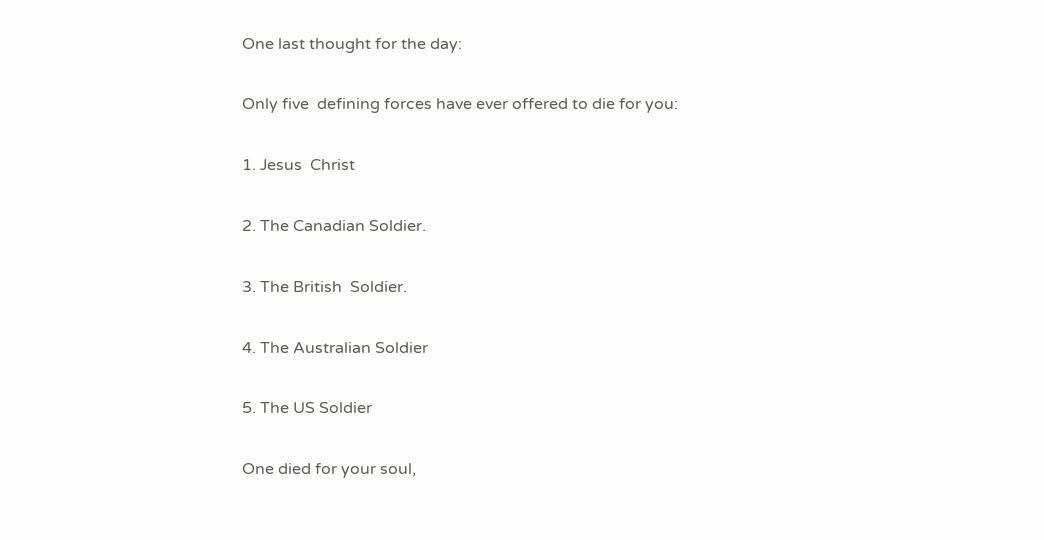One last thought for the day:

Only five  defining forces have ever offered to die for you:

1. Jesus  Christ

2. The Canadian Soldier.

3. The British  Soldier.

4. The Australian Soldier

5. The US Soldier

One died for your soul,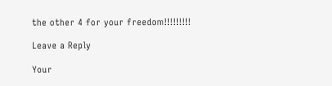the other 4 for your freedom!!!!!!!!!

Leave a Reply

Your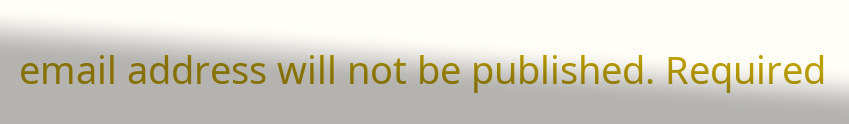email address will not be published. Required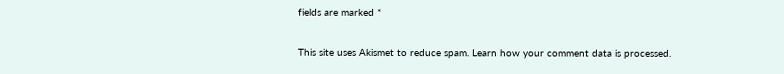fields are marked *

This site uses Akismet to reduce spam. Learn how your comment data is processed.